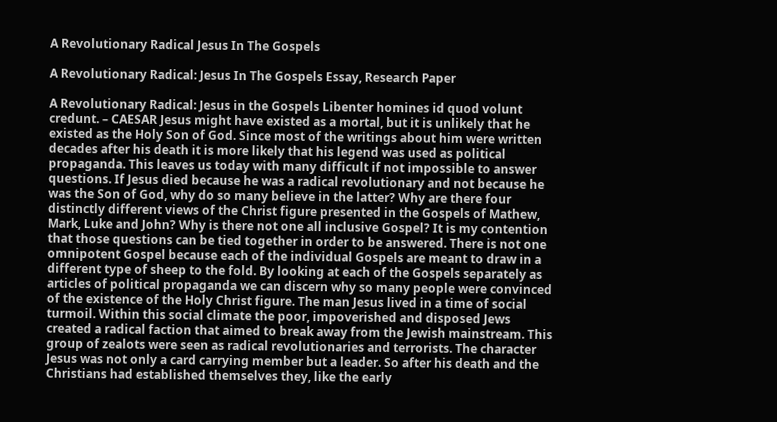A Revolutionary Radical Jesus In The Gospels

A Revolutionary Radical: Jesus In The Gospels Essay, Research Paper

A Revolutionary Radical: Jesus in the Gospels Libenter homines id quod volunt credunt. – CAESAR Jesus might have existed as a mortal, but it is unlikely that he existed as the Holy Son of God. Since most of the writings about him were written decades after his death it is more likely that his legend was used as political propaganda. This leaves us today with many difficult if not impossible to answer questions. If Jesus died because he was a radical revolutionary and not because he was the Son of God, why do so many believe in the latter? Why are there four distinctly different views of the Christ figure presented in the Gospels of Mathew, Mark, Luke and John? Why is there not one all inclusive Gospel? It is my contention that those questions can be tied together in order to be answered. There is not one omnipotent Gospel because each of the individual Gospels are meant to draw in a different type of sheep to the fold. By looking at each of the Gospels separately as articles of political propaganda we can discern why so many people were convinced of the existence of the Holy Christ figure. The man Jesus lived in a time of social turmoil. Within this social climate the poor, impoverished and disposed Jews created a radical faction that aimed to break away from the Jewish mainstream. This group of zealots were seen as radical revolutionaries and terrorists. The character Jesus was not only a card carrying member but a leader. So after his death and the Christians had established themselves they, like the early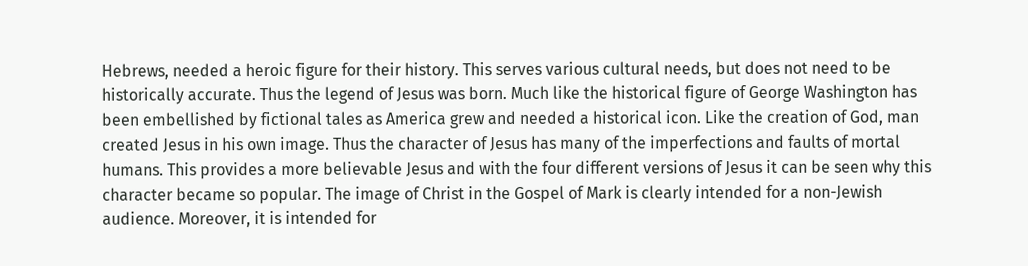Hebrews, needed a heroic figure for their history. This serves various cultural needs, but does not need to be historically accurate. Thus the legend of Jesus was born. Much like the historical figure of George Washington has been embellished by fictional tales as America grew and needed a historical icon. Like the creation of God, man created Jesus in his own image. Thus the character of Jesus has many of the imperfections and faults of mortal humans. This provides a more believable Jesus and with the four different versions of Jesus it can be seen why this character became so popular. The image of Christ in the Gospel of Mark is clearly intended for a non-Jewish audience. Moreover, it is intended for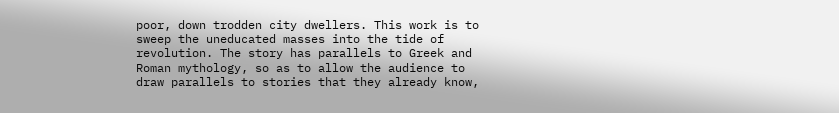poor, down trodden city dwellers. This work is to sweep the uneducated masses into the tide of revolution. The story has parallels to Greek and Roman mythology, so as to allow the audience to draw parallels to stories that they already know,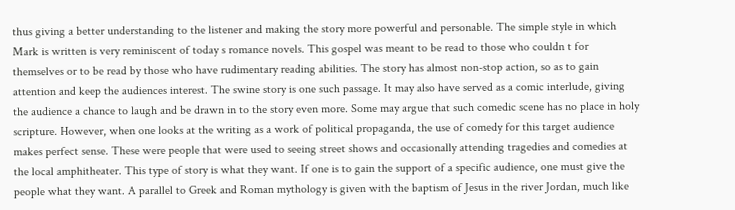thus giving a better understanding to the listener and making the story more powerful and personable. The simple style in which Mark is written is very reminiscent of today s romance novels. This gospel was meant to be read to those who couldn t for themselves or to be read by those who have rudimentary reading abilities. The story has almost non-stop action, so as to gain attention and keep the audiences interest. The swine story is one such passage. It may also have served as a comic interlude, giving the audience a chance to laugh and be drawn in to the story even more. Some may argue that such comedic scene has no place in holy scripture. However, when one looks at the writing as a work of political propaganda, the use of comedy for this target audience makes perfect sense. These were people that were used to seeing street shows and occasionally attending tragedies and comedies at the local amphitheater. This type of story is what they want. If one is to gain the support of a specific audience, one must give the people what they want. A parallel to Greek and Roman mythology is given with the baptism of Jesus in the river Jordan, much like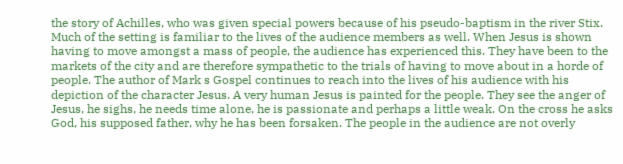the story of Achilles, who was given special powers because of his pseudo-baptism in the river Stix. Much of the setting is familiar to the lives of the audience members as well. When Jesus is shown having to move amongst a mass of people, the audience has experienced this. They have been to the markets of the city and are therefore sympathetic to the trials of having to move about in a horde of people. The author of Mark s Gospel continues to reach into the lives of his audience with his depiction of the character Jesus. A very human Jesus is painted for the people. They see the anger of Jesus, he sighs, he needs time alone, he is passionate and perhaps a little weak. On the cross he asks God, his supposed father, why he has been forsaken. The people in the audience are not overly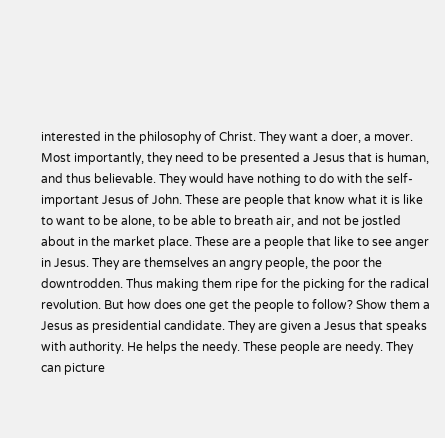interested in the philosophy of Christ. They want a doer, a mover. Most importantly, they need to be presented a Jesus that is human, and thus believable. They would have nothing to do with the self-important Jesus of John. These are people that know what it is like to want to be alone, to be able to breath air, and not be jostled about in the market place. These are a people that like to see anger in Jesus. They are themselves an angry people, the poor the downtrodden. Thus making them ripe for the picking for the radical revolution. But how does one get the people to follow? Show them a Jesus as presidential candidate. They are given a Jesus that speaks with authority. He helps the needy. These people are needy. They can picture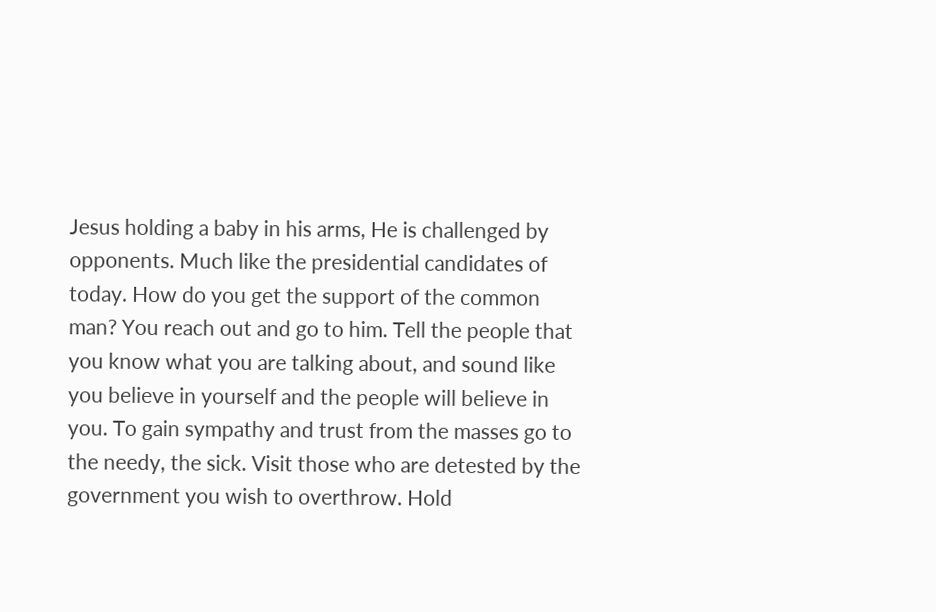Jesus holding a baby in his arms, He is challenged by opponents. Much like the presidential candidates of today. How do you get the support of the common man? You reach out and go to him. Tell the people that you know what you are talking about, and sound like you believe in yourself and the people will believe in you. To gain sympathy and trust from the masses go to the needy, the sick. Visit those who are detested by the government you wish to overthrow. Hold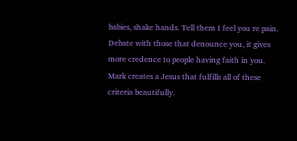babies, shake hands. Tell them I feel you re pain. Debate with those that denounce you, it gives more credence to people having faith in you. Mark creates a Jesus that fulfills all of these criteria beautifully.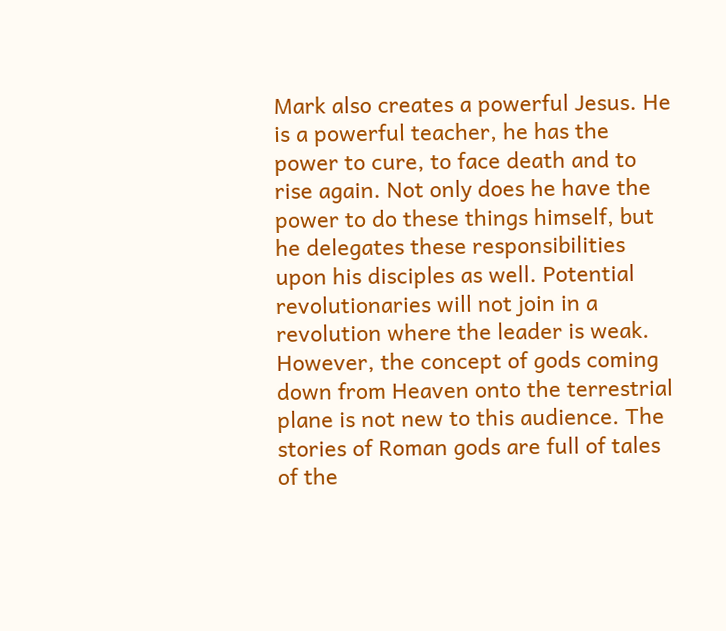Mark also creates a powerful Jesus. He is a powerful teacher, he has the power to cure, to face death and to rise again. Not only does he have the power to do these things himself, but he delegates these responsibilities upon his disciples as well. Potential revolutionaries will not join in a revolution where the leader is weak. However, the concept of gods coming down from Heaven onto the terrestrial plane is not new to this audience. The stories of Roman gods are full of tales of the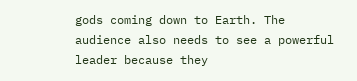gods coming down to Earth. The audience also needs to see a powerful leader because they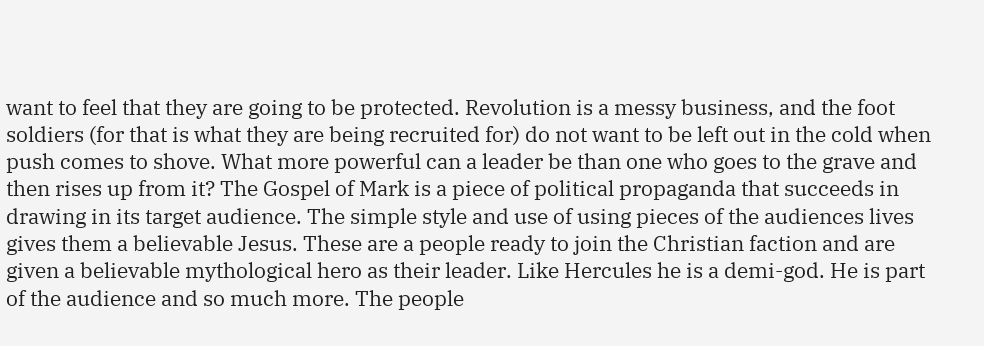want to feel that they are going to be protected. Revolution is a messy business, and the foot soldiers (for that is what they are being recruited for) do not want to be left out in the cold when push comes to shove. What more powerful can a leader be than one who goes to the grave and then rises up from it? The Gospel of Mark is a piece of political propaganda that succeeds in drawing in its target audience. The simple style and use of using pieces of the audiences lives gives them a believable Jesus. These are a people ready to join the Christian faction and are given a believable mythological hero as their leader. Like Hercules he is a demi-god. He is part of the audience and so much more. The people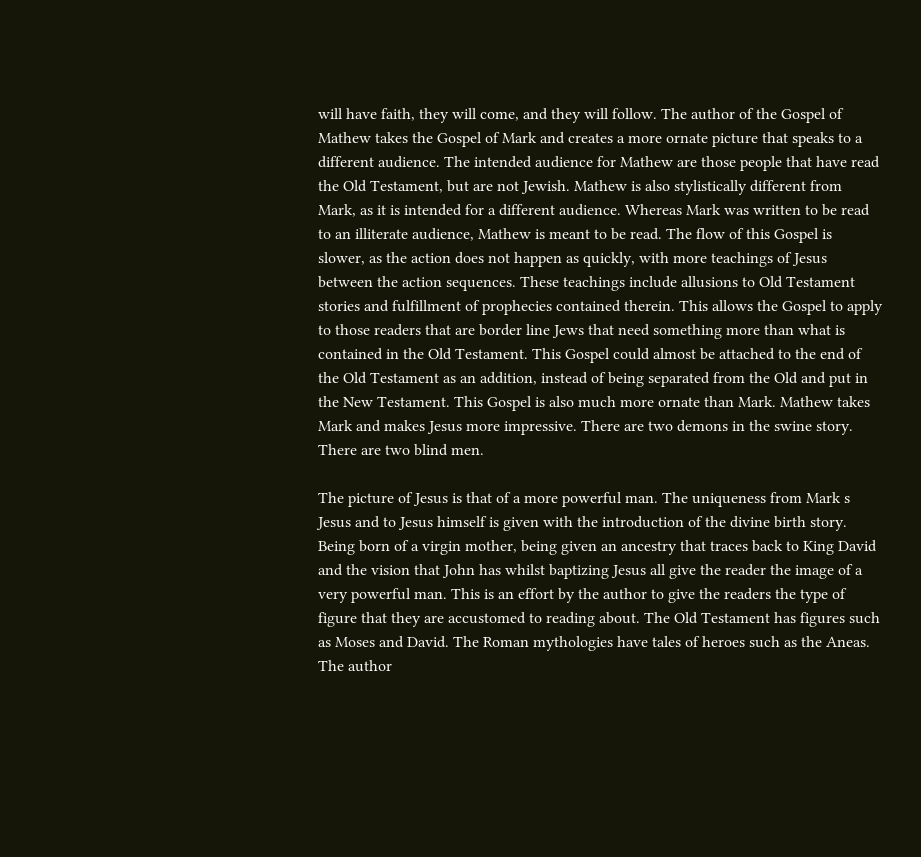will have faith, they will come, and they will follow. The author of the Gospel of Mathew takes the Gospel of Mark and creates a more ornate picture that speaks to a different audience. The intended audience for Mathew are those people that have read the Old Testament, but are not Jewish. Mathew is also stylistically different from Mark, as it is intended for a different audience. Whereas Mark was written to be read to an illiterate audience, Mathew is meant to be read. The flow of this Gospel is slower, as the action does not happen as quickly, with more teachings of Jesus between the action sequences. These teachings include allusions to Old Testament stories and fulfillment of prophecies contained therein. This allows the Gospel to apply to those readers that are border line Jews that need something more than what is contained in the Old Testament. This Gospel could almost be attached to the end of the Old Testament as an addition, instead of being separated from the Old and put in the New Testament. This Gospel is also much more ornate than Mark. Mathew takes Mark and makes Jesus more impressive. There are two demons in the swine story. There are two blind men.

The picture of Jesus is that of a more powerful man. The uniqueness from Mark s Jesus and to Jesus himself is given with the introduction of the divine birth story. Being born of a virgin mother, being given an ancestry that traces back to King David and the vision that John has whilst baptizing Jesus all give the reader the image of a very powerful man. This is an effort by the author to give the readers the type of figure that they are accustomed to reading about. The Old Testament has figures such as Moses and David. The Roman mythologies have tales of heroes such as the Aneas. The author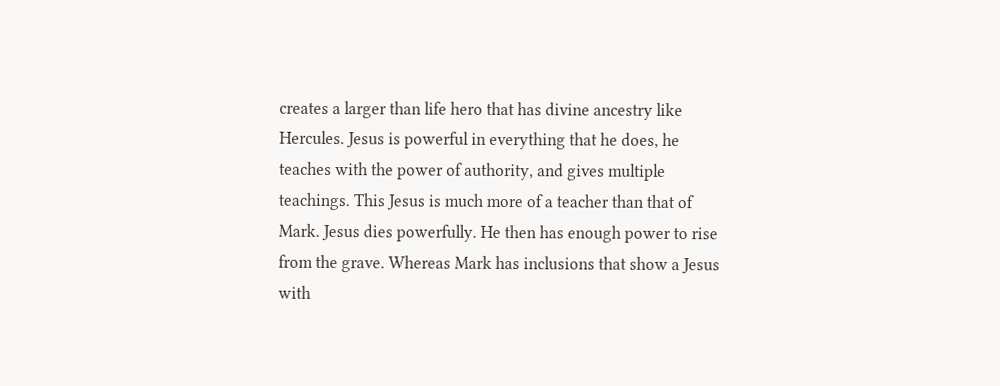creates a larger than life hero that has divine ancestry like Hercules. Jesus is powerful in everything that he does, he teaches with the power of authority, and gives multiple teachings. This Jesus is much more of a teacher than that of Mark. Jesus dies powerfully. He then has enough power to rise from the grave. Whereas Mark has inclusions that show a Jesus with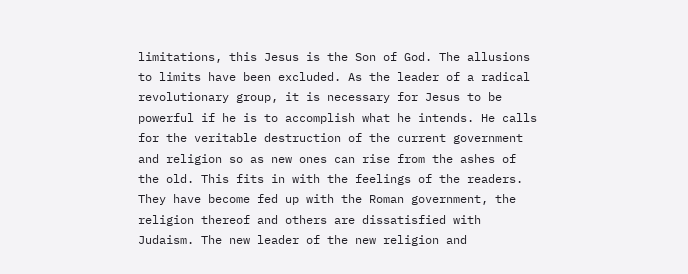limitations, this Jesus is the Son of God. The allusions to limits have been excluded. As the leader of a radical revolutionary group, it is necessary for Jesus to be powerful if he is to accomplish what he intends. He calls for the veritable destruction of the current government and religion so as new ones can rise from the ashes of the old. This fits in with the feelings of the readers. They have become fed up with the Roman government, the religion thereof and others are dissatisfied with Judaism. The new leader of the new religion and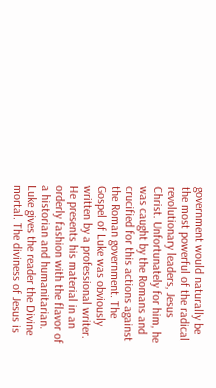government would naturally be the most powerful of the radical revolutionary leaders, Jesus Christ. Unfortunately for him, he was caught by the Romans and crucified for this actions against the Roman government. The Gospel of Luke was obviously written by a professional writer. He presents his material in an orderly fashion with the flavor of a historian and humanitarian. Luke gives the reader the Divine mortal. The diviness of Jesus is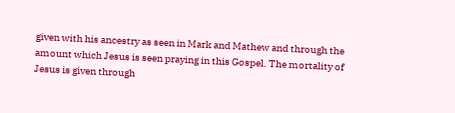given with his ancestry as seen in Mark and Mathew and through the amount which Jesus is seen praying in this Gospel. The mortality of Jesus is given through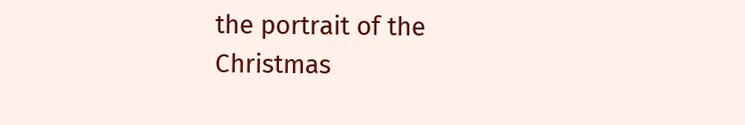the portrait of the Christmas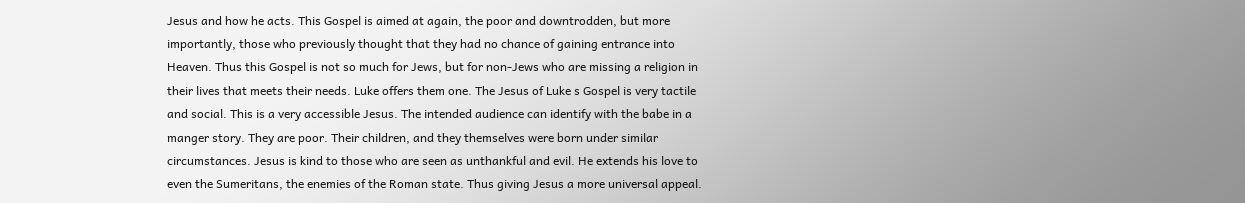Jesus and how he acts. This Gospel is aimed at again, the poor and downtrodden, but more importantly, those who previously thought that they had no chance of gaining entrance into Heaven. Thus this Gospel is not so much for Jews, but for non-Jews who are missing a religion in their lives that meets their needs. Luke offers them one. The Jesus of Luke s Gospel is very tactile and social. This is a very accessible Jesus. The intended audience can identify with the babe in a manger story. They are poor. Their children, and they themselves were born under similar circumstances. Jesus is kind to those who are seen as unthankful and evil. He extends his love to even the Sumeritans, the enemies of the Roman state. Thus giving Jesus a more universal appeal.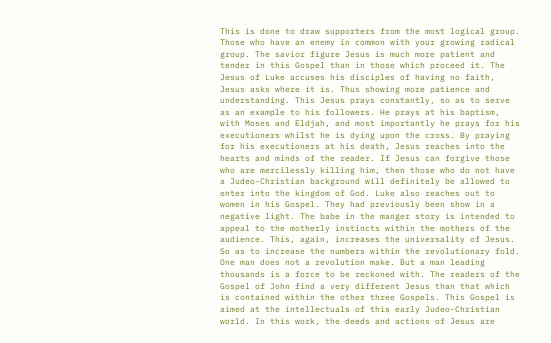This is done to draw supporters from the most logical group. Those who have an enemy in common with your growing radical group. The savior figure Jesus is much more patient and tender in this Gospel than in those which proceed it. The Jesus of Luke accuses his disciples of having no faith, Jesus asks where it is. Thus showing more patience and understanding. This Jesus prays constantly, so as to serve as an example to his followers. He prays at his baptism, with Moses and Eldjah, and most importantly he prays for his executioners whilst he is dying upon the cross. By praying for his executioners at his death, Jesus reaches into the hearts and minds of the reader. If Jesus can forgive those who are mercilessly killing him, then those who do not have a Judeo-Christian background will definitely be allowed to enter into the kingdom of God. Luke also reaches out to women in his Gospel. They had previously been show in a negative light. The babe in the manger story is intended to appeal to the motherly instincts within the mothers of the audience. This, again, increases the universality of Jesus. So as to increase the numbers within the revolutionary fold. One man does not a revolution make. But a man leading thousands is a force to be reckoned with. The readers of the Gospel of John find a very different Jesus than that which is contained within the other three Gospels. This Gospel is aimed at the intellectuals of this early Judeo-Christian world. In this work, the deeds and actions of Jesus are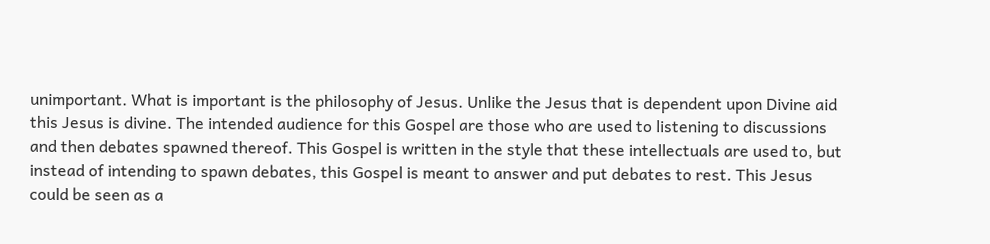unimportant. What is important is the philosophy of Jesus. Unlike the Jesus that is dependent upon Divine aid this Jesus is divine. The intended audience for this Gospel are those who are used to listening to discussions and then debates spawned thereof. This Gospel is written in the style that these intellectuals are used to, but instead of intending to spawn debates, this Gospel is meant to answer and put debates to rest. This Jesus could be seen as a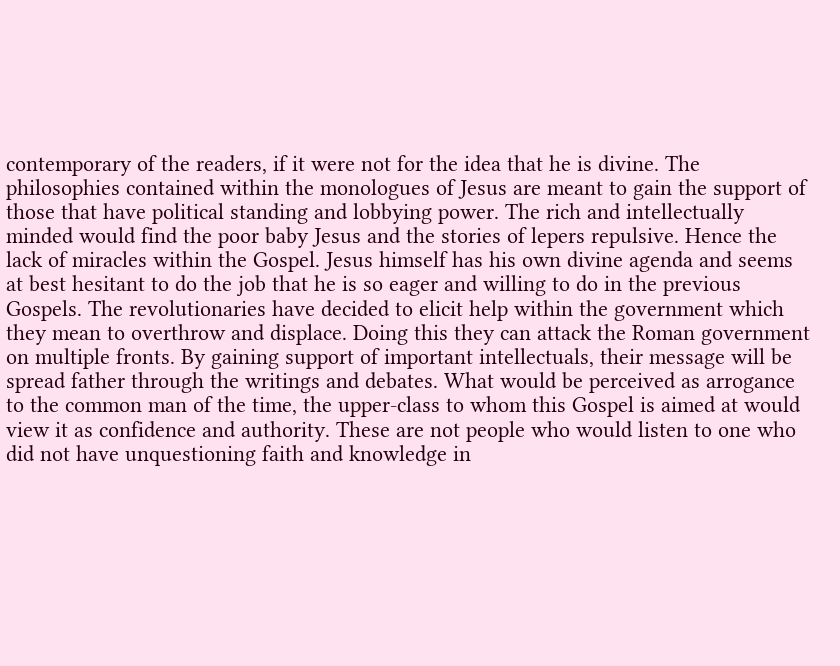contemporary of the readers, if it were not for the idea that he is divine. The philosophies contained within the monologues of Jesus are meant to gain the support of those that have political standing and lobbying power. The rich and intellectually minded would find the poor baby Jesus and the stories of lepers repulsive. Hence the lack of miracles within the Gospel. Jesus himself has his own divine agenda and seems at best hesitant to do the job that he is so eager and willing to do in the previous Gospels. The revolutionaries have decided to elicit help within the government which they mean to overthrow and displace. Doing this they can attack the Roman government on multiple fronts. By gaining support of important intellectuals, their message will be spread father through the writings and debates. What would be perceived as arrogance to the common man of the time, the upper-class to whom this Gospel is aimed at would view it as confidence and authority. These are not people who would listen to one who did not have unquestioning faith and knowledge in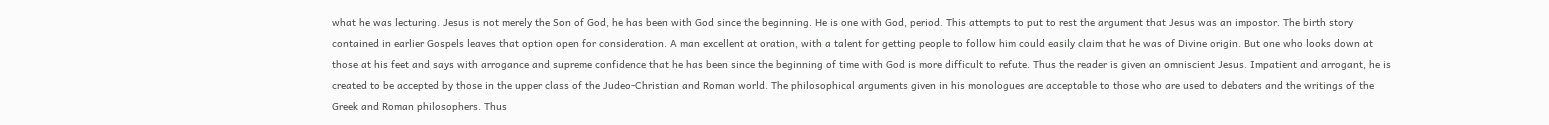what he was lecturing. Jesus is not merely the Son of God, he has been with God since the beginning. He is one with God, period. This attempts to put to rest the argument that Jesus was an impostor. The birth story contained in earlier Gospels leaves that option open for consideration. A man excellent at oration, with a talent for getting people to follow him could easily claim that he was of Divine origin. But one who looks down at those at his feet and says with arrogance and supreme confidence that he has been since the beginning of time with God is more difficult to refute. Thus the reader is given an omniscient Jesus. Impatient and arrogant, he is created to be accepted by those in the upper class of the Judeo-Christian and Roman world. The philosophical arguments given in his monologues are acceptable to those who are used to debaters and the writings of the Greek and Roman philosophers. Thus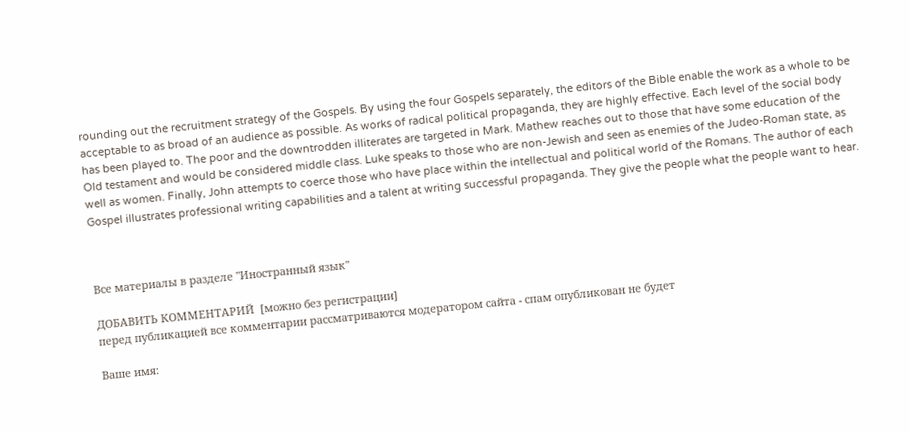rounding out the recruitment strategy of the Gospels. By using the four Gospels separately, the editors of the Bible enable the work as a whole to be acceptable to as broad of an audience as possible. As works of radical political propaganda, they are highly effective. Each level of the social body has been played to. The poor and the downtrodden illiterates are targeted in Mark. Mathew reaches out to those that have some education of the Old testament and would be considered middle class. Luke speaks to those who are non-Jewish and seen as enemies of the Judeo-Roman state, as well as women. Finally, John attempts to coerce those who have place within the intellectual and political world of the Romans. The author of each Gospel illustrates professional writing capabilities and a talent at writing successful propaganda. They give the people what the people want to hear.



Все материалы в разделе "Иностранный язык"

ДОБАВИТЬ КОММЕНТАРИЙ  [можно без регистрации]
перед публикацией все комментарии рассматриваются модератором сайта - спам опубликован не будет

Ваше имя: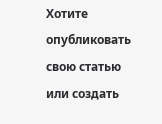Хотите опубликовать свою статью или создать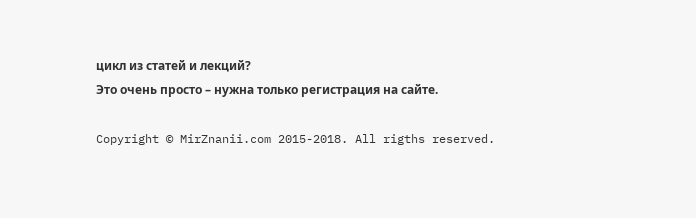цикл из статей и лекций?
Это очень просто – нужна только регистрация на сайте.

Copyright © MirZnanii.com 2015-2018. All rigths reserved.